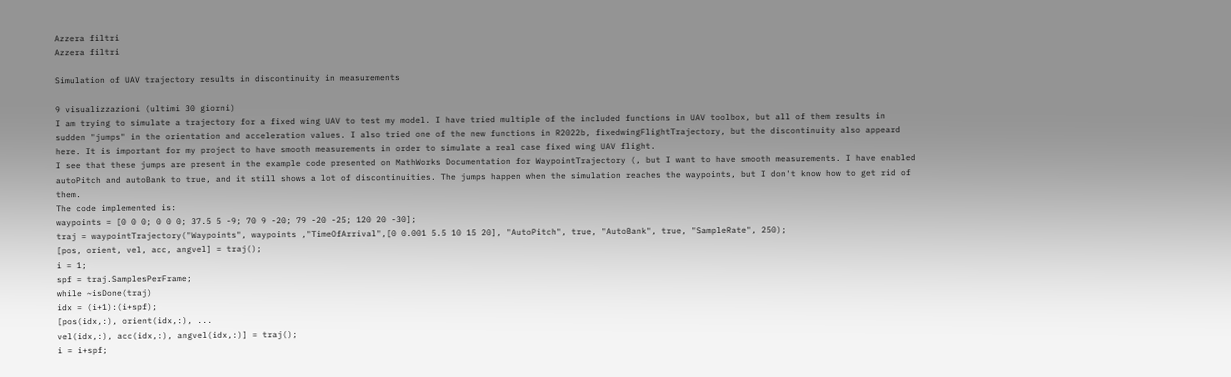Azzera filtri
Azzera filtri

Simulation of UAV trajectory results in discontinuity in measurements

9 visualizzazioni (ultimi 30 giorni)
I am trying to simulate a trajectory for a fixed wing UAV to test my model. I have tried multiple of the included functions in UAV toolbox, but all of them results in sudden "jumps" in the orientation and acceleration values. I also tried one of the new functions in R2022b, fixedwingFlightTrajectory, but the discontinuity also appeard here. It is important for my project to have smooth measurements in order to simulate a real case fixed wing UAV flight.
I see that these jumps are present in the example code presented on MathWorks Documentation for WaypointTrajectory (, but I want to have smooth measurements. I have enabled autoPitch and autoBank to true, and it still shows a lot of discontinuities. The jumps happen when the simulation reaches the waypoints, but I don't know how to get rid of them.
The code implemented is:
waypoints = [0 0 0; 0 0 0; 37.5 5 -9; 70 9 -20; 79 -20 -25; 120 20 -30];
traj = waypointTrajectory("Waypoints", waypoints ,"TimeOfArrival",[0 0.001 5.5 10 15 20], "AutoPitch", true, "AutoBank", true, "SampleRate", 250);
[pos, orient, vel, acc, angvel] = traj();
i = 1;
spf = traj.SamplesPerFrame;
while ~isDone(traj)
idx = (i+1):(i+spf);
[pos(idx,:), orient(idx,:), ...
vel(idx,:), acc(idx,:), angvel(idx,:)] = traj();
i = i+spf;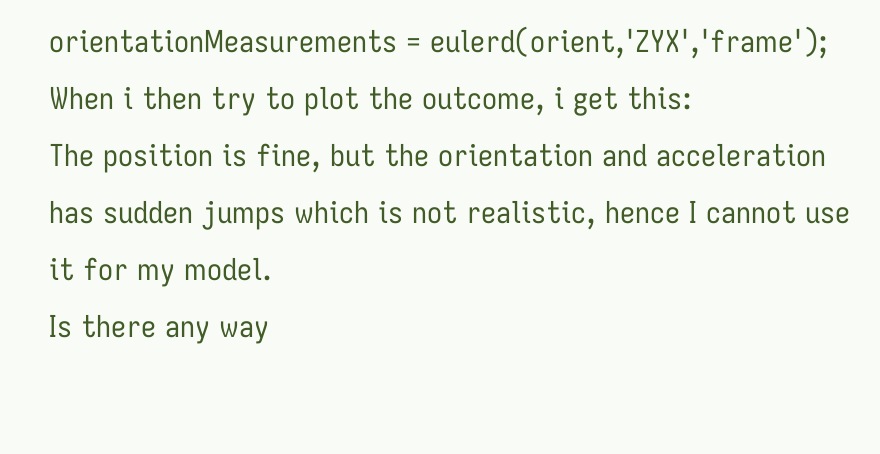orientationMeasurements = eulerd(orient,'ZYX','frame');
When i then try to plot the outcome, i get this:
The position is fine, but the orientation and acceleration has sudden jumps which is not realistic, hence I cannot use it for my model.
Is there any way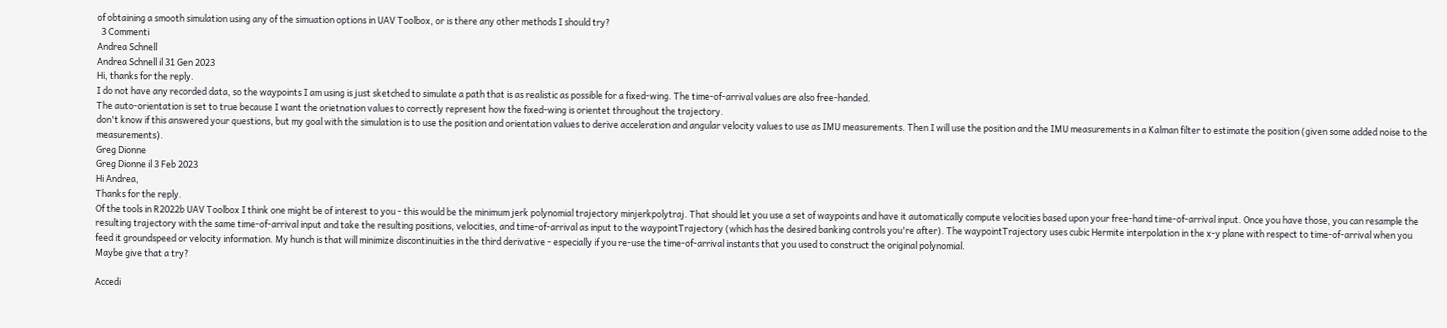of obtaining a smooth simulation using any of the simuation options in UAV Toolbox, or is there any other methods I should try?
  3 Commenti
Andrea Schnell
Andrea Schnell il 31 Gen 2023
Hi, thanks for the reply.
I do not have any recorded data, so the waypoints I am using is just sketched to simulate a path that is as realistic as possible for a fixed-wing. The time-of-arrival values are also free-handed.
The auto-orientation is set to true because I want the orietnation values to correctly represent how the fixed-wing is orientet throughout the trajectory.
don't know if this answered your questions, but my goal with the simulation is to use the position and orientation values to derive acceleration and angular velocity values to use as IMU measurements. Then I will use the position and the IMU measurements in a Kalman filter to estimate the position (given some added noise to the measurements).
Greg Dionne
Greg Dionne il 3 Feb 2023
Hi Andrea,
Thanks for the reply.
Of the tools in R2022b UAV Toolbox I think one might be of interest to you - this would be the minimum jerk polynomial trajectory minjerkpolytraj. That should let you use a set of waypoints and have it automatically compute velocities based upon your free-hand time-of-arrival input. Once you have those, you can resample the resulting trajectory with the same time-of-arrival input and take the resulting positions, velocities, and time-of-arrival as input to the waypointTrajectory (which has the desired banking controls you're after). The waypointTrajectory uses cubic Hermite interpolation in the x-y plane with respect to time-of-arrival when you feed it groundspeed or velocity information. My hunch is that will minimize discontinuities in the third derivative - especially if you re-use the time-of-arrival instants that you used to construct the original polynomial.
Maybe give that a try?

Accedi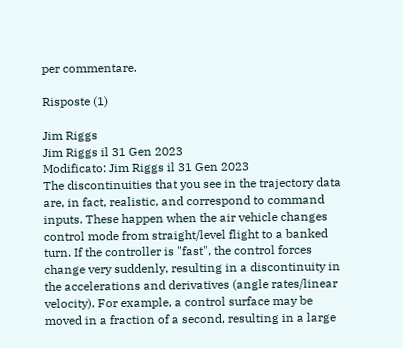per commentare.

Risposte (1)

Jim Riggs
Jim Riggs il 31 Gen 2023
Modificato: Jim Riggs il 31 Gen 2023
The discontinuities that you see in the trajectory data are, in fact, realistic, and correspond to command inputs. These happen when the air vehicle changes control mode from straight/level flight to a banked turn. If the controller is "fast", the control forces change very suddenly, resulting in a discontinuity in the accelerations and derivatives (angle rates/linear velocity). For example, a control surface may be moved in a fraction of a second, resulting in a large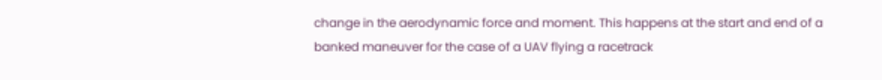change in the aerodynamic force and moment. This happens at the start and end of a banked maneuver for the case of a UAV flying a racetrack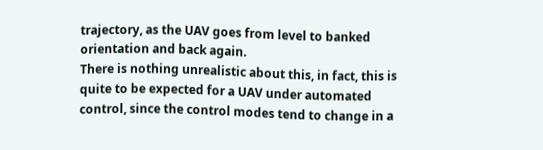trajectory, as the UAV goes from level to banked orientation and back again.
There is nothing unrealistic about this, in fact, this is quite to be expected for a UAV under automated control, since the control modes tend to change in a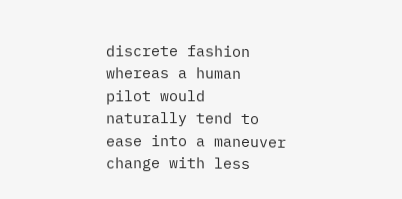discrete fashion whereas a human pilot would naturally tend to ease into a maneuver change with less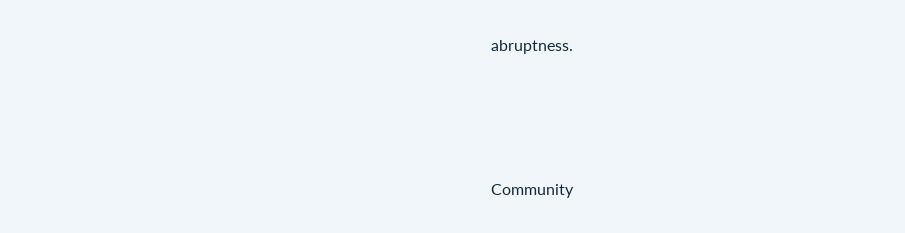abruptness.




Community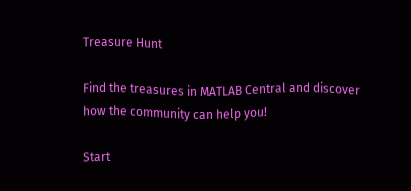Treasure Hunt

Find the treasures in MATLAB Central and discover how the community can help you!

Start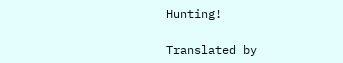Hunting!

Translated by